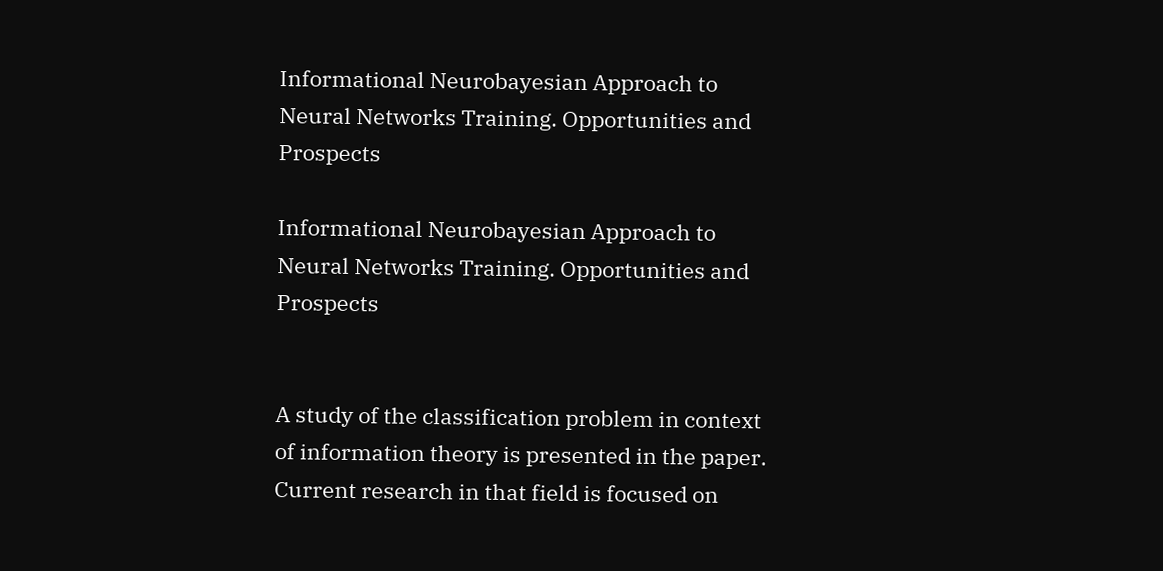Informational Neurobayesian Approach to Neural Networks Training. Opportunities and Prospects

Informational Neurobayesian Approach to Neural Networks Training. Opportunities and Prospects


A study of the classification problem in context of information theory is presented in the paper. Current research in that field is focused on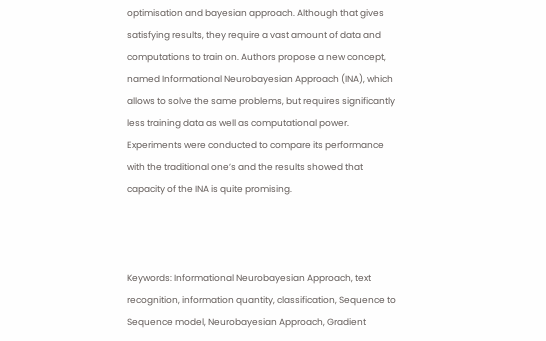optimisation and bayesian approach. Although that gives satisfying results, they require a vast amount of data and computations to train on. Authors propose a new concept, named Informational Neurobayesian Approach (INA), which allows to solve the same problems, but requires significantly less training data as well as computational power. Experiments were conducted to compare its performance with the traditional one’s and the results showed that capacity of the INA is quite promising.



Keywords: Informational Neurobayesian Approach, text recognition, information quantity, classification, Sequence to Sequence model, Neurobayesian Approach, Gradient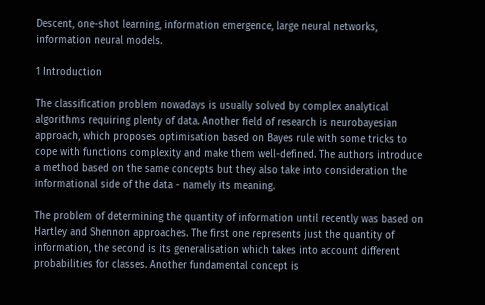Descent, one-shot learning, information emergence, large neural networks, information neural models.

1 Introduction

The classification problem nowadays is usually solved by complex analytical algorithms requiring plenty of data. Another field of research is neurobayesian approach, which proposes optimisation based on Bayes rule with some tricks to cope with functions complexity and make them well-defined. The authors introduce a method based on the same concepts but they also take into consideration the informational side of the data - namely its meaning.

The problem of determining the quantity of information until recently was based on Hartley and Shennon approaches. The first one represents just the quantity of information, the second is its generalisation which takes into account different probabilities for classes. Another fundamental concept is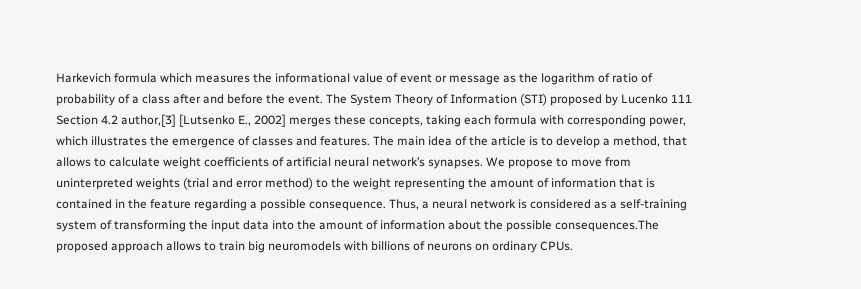Harkevich formula which measures the informational value of event or message as the logarithm of ratio of probability of a class after and before the event. The System Theory of Information (STI) proposed by Lucenko 111 Section 4.2 author,[3] [Lutsenko E., 2002] merges these concepts, taking each formula with corresponding power, which illustrates the emergence of classes and features. The main idea of the article is to develop a method, that allows to calculate weight coefficients of artificial neural network’s synapses. We propose to move from uninterpreted weights (trial and error method) to the weight representing the amount of information that is contained in the feature regarding a possible consequence. Thus, a neural network is considered as a self-training system of transforming the input data into the amount of information about the possible consequences.The proposed approach allows to train big neuromodels with billions of neurons on ordinary CPUs.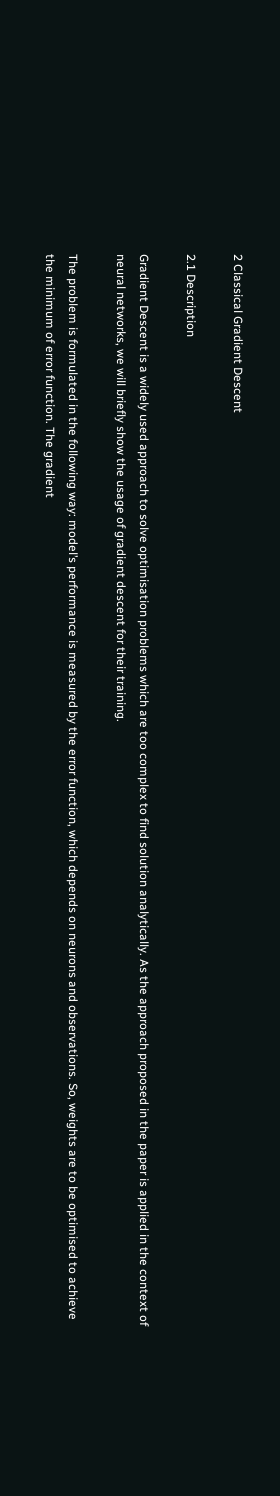2 Classical Gradient Descent

2.1 Description

Gradient Descent is a widely used approach to solve optimisation problems which are too complex to find solution analytically. As the approach proposed in the paper is applied in the context of neural networks, we will briefly show the usage of gradient descent for their training.

The problem is formulated in the following way: model’s performance is measured by the error function, which depends on neurons and observations. So, weights are to be optimised to achieve the minimum of error function. The gradient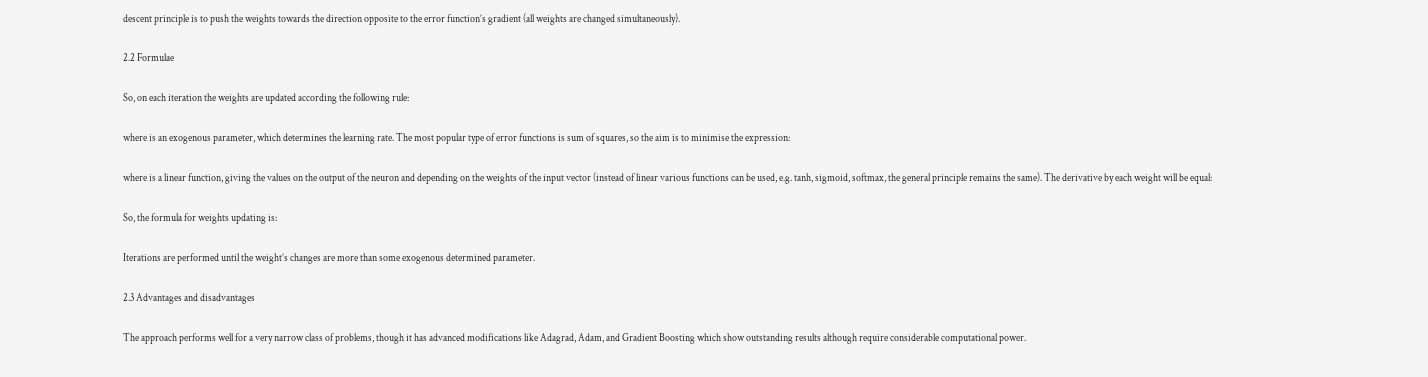descent principle is to push the weights towards the direction opposite to the error function’s gradient (all weights are changed simultaneously).

2.2 Formulae

So, on each iteration the weights are updated according the following rule:

where is an exogenous parameter, which determines the learning rate. The most popular type of error functions is sum of squares, so the aim is to minimise the expression:

where is a linear function, giving the values on the output of the neuron and depending on the weights of the input vector (instead of linear various functions can be used, e.g. tanh, sigmoid, softmax, the general principle remains the same). The derivative by each weight will be equal:

So, the formula for weights updating is:

Iterations are performed until the weight’s changes are more than some exogenous determined parameter.

2.3 Advantages and disadvantages

The approach performs well for a very narrow class of problems, though it has advanced modifications like Adagrad, Adam, and Gradient Boosting which show outstanding results although require considerable computational power.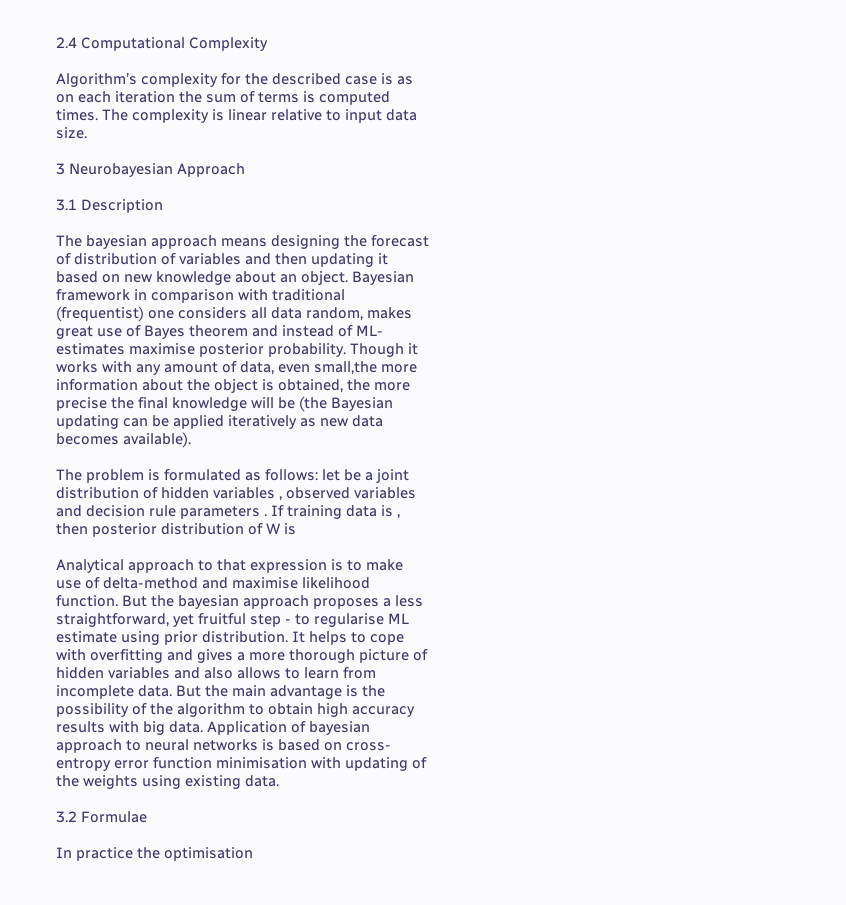2.4 Computational Complexity

Algorithm’s complexity for the described case is as on each iteration the sum of terms is computed times. The complexity is linear relative to input data size.

3 Neurobayesian Approach

3.1 Description

The bayesian approach means designing the forecast of distribution of variables and then updating it based on new knowledge about an object. Bayesian framework in comparison with traditional (frequentist) one considers all data random, makes great use of Bayes theorem and instead of ML-estimates maximise posterior probability. Though it works with any amount of data, even small,the more information about the object is obtained, the more precise the final knowledge will be (the Bayesian updating can be applied iteratively as new data becomes available).

The problem is formulated as follows: let be a joint distribution of hidden variables , observed variables and decision rule parameters . If training data is , then posterior distribution of W is

Analytical approach to that expression is to make use of delta-method and maximise likelihood function. But the bayesian approach proposes a less straightforward, yet fruitful step - to regularise ML estimate using prior distribution. It helps to cope with overfitting and gives a more thorough picture of hidden variables and also allows to learn from incomplete data. But the main advantage is the possibility of the algorithm to obtain high accuracy results with big data. Application of bayesian approach to neural networks is based on cross-entropy error function minimisation with updating of the weights using existing data.

3.2 Formulae

In practice the optimisation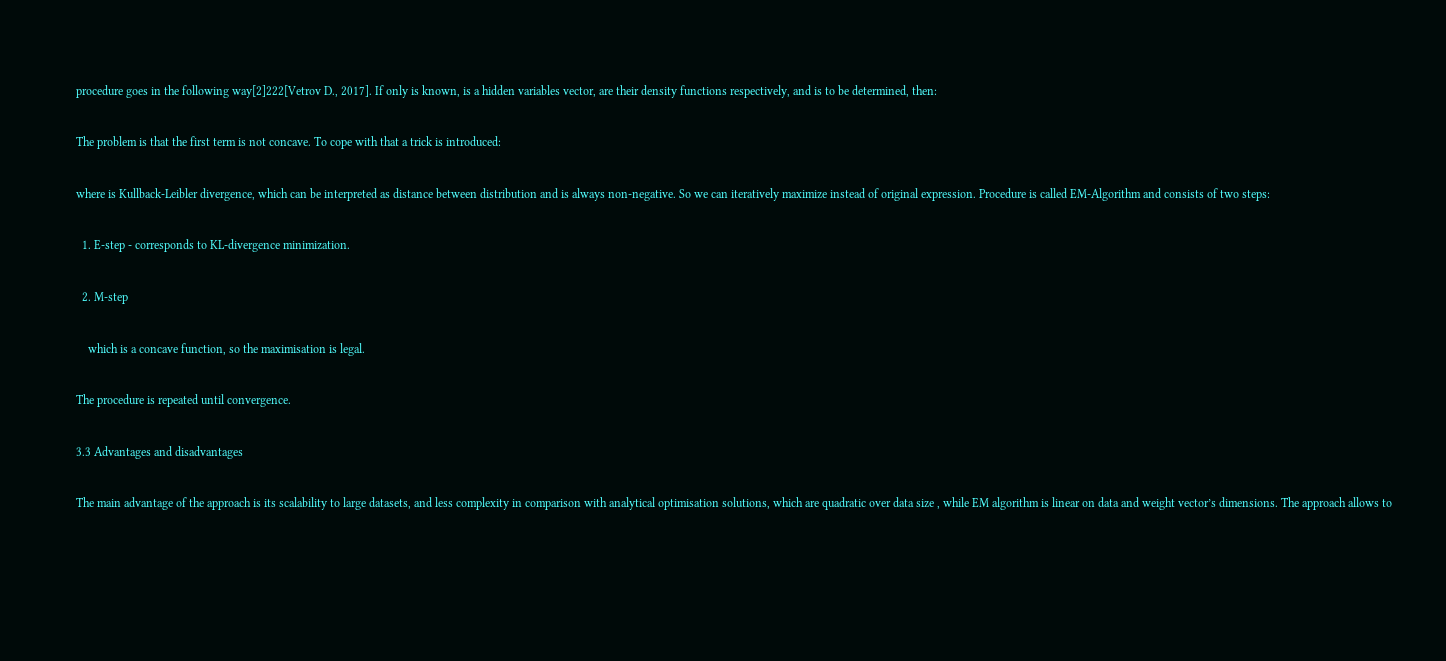procedure goes in the following way[2]222[Vetrov D., 2017]. If only is known, is a hidden variables vector, are their density functions respectively, and is to be determined, then:

The problem is that the first term is not concave. To cope with that a trick is introduced:

where is Kullback-Leibler divergence, which can be interpreted as distance between distribution and is always non-negative. So we can iteratively maximize instead of original expression. Procedure is called EM-Algorithm and consists of two steps:

  1. E-step - corresponds to KL-divergence minimization.

  2. M-step

    which is a concave function, so the maximisation is legal.

The procedure is repeated until convergence.

3.3 Advantages and disadvantages

The main advantage of the approach is its scalability to large datasets, and less complexity in comparison with analytical optimisation solutions, which are quadratic over data size , while EM algorithm is linear on data and weight vector’s dimensions. The approach allows to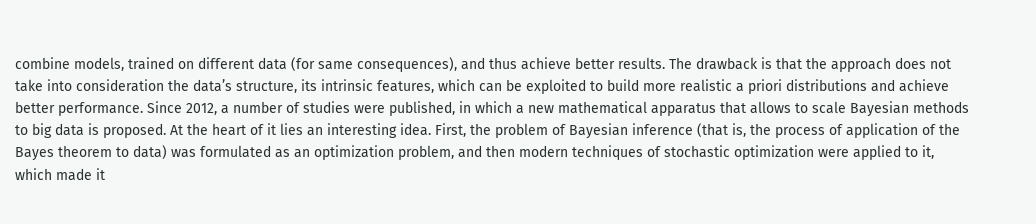combine models, trained on different data (for same consequences), and thus achieve better results. The drawback is that the approach does not take into consideration the data’s structure, its intrinsic features, which can be exploited to build more realistic a priori distributions and achieve better performance. Since 2012, a number of studies were published, in which a new mathematical apparatus that allows to scale Bayesian methods to big data is proposed. At the heart of it lies an interesting idea. First, the problem of Bayesian inference (that is, the process of application of the Bayes theorem to data) was formulated as an optimization problem, and then modern techniques of stochastic optimization were applied to it, which made it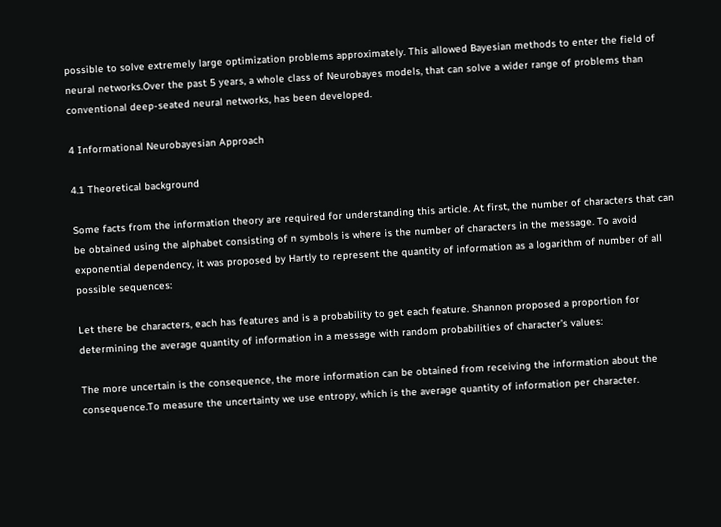possible to solve extremely large optimization problems approximately. This allowed Bayesian methods to enter the field of neural networks.Over the past 5 years, a whole class of Neurobayes models, that can solve a wider range of problems than conventional deep-seated neural networks, has been developed.

4 Informational Neurobayesian Approach

4.1 Theoretical background

Some facts from the information theory are required for understanding this article. At first, the number of characters that can be obtained using the alphabet consisting of n symbols is where is the number of characters in the message. To avoid exponential dependency, it was proposed by Hartly to represent the quantity of information as a logarithm of number of all possible sequences:

Let there be characters, each has features and is a probability to get each feature. Shannon proposed a proportion for determining the average quantity of information in a message with random probabilities of character’s values:

The more uncertain is the consequence, the more information can be obtained from receiving the information about the consequence.To measure the uncertainty we use entropy, which is the average quantity of information per character.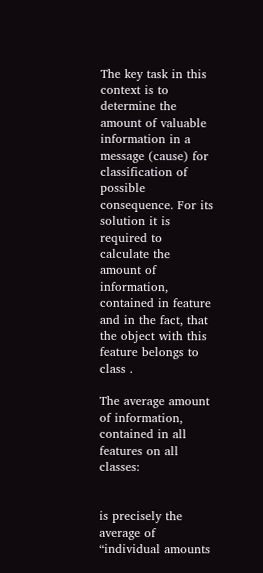The key task in this context is to determine the amount of valuable information in a message (cause) for classification of possible consequence. For its solution it is required to calculate the amount of information, contained in feature and in the fact, that the object with this feature belongs to class .

The average amount of information, contained in all features on all classes:


is precisely the average of “individual amounts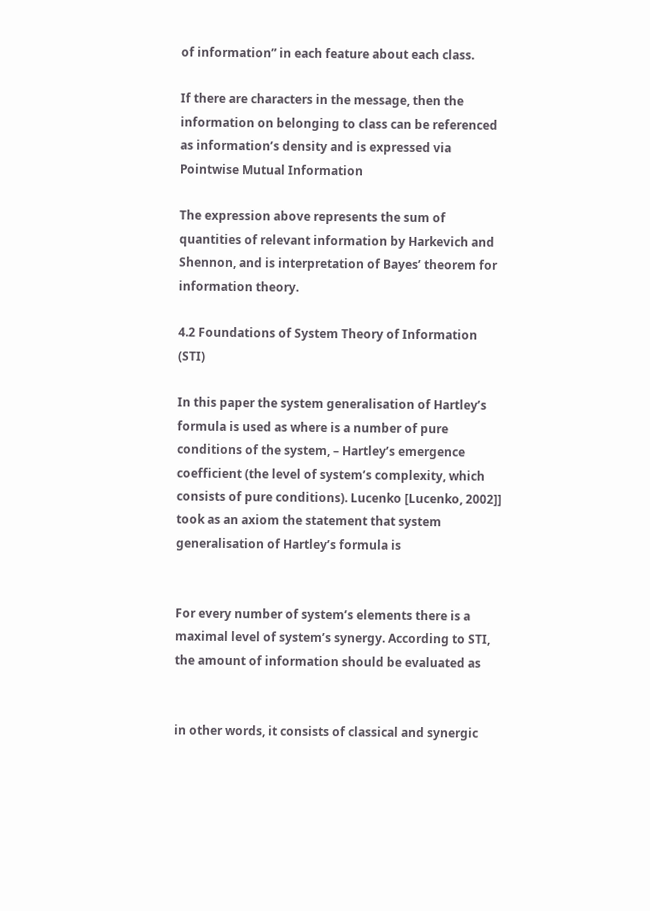of information” in each feature about each class.

If there are characters in the message, then the information on belonging to class can be referenced as information’s density and is expressed via Pointwise Mutual Information

The expression above represents the sum of quantities of relevant information by Harkevich and Shennon, and is interpretation of Bayes’ theorem for information theory.

4.2 Foundations of System Theory of Information (STI)

In this paper the system generalisation of Hartley’s formula is used as where is a number of pure conditions of the system, – Hartley’s emergence coefficient (the level of system’s complexity, which consists of pure conditions). Lucenko [Lucenko, 2002]] took as an axiom the statement that system generalisation of Hartley’s formula is


For every number of system’s elements there is a maximal level of system’s synergy. According to STI, the amount of information should be evaluated as


in other words, it consists of classical and synergic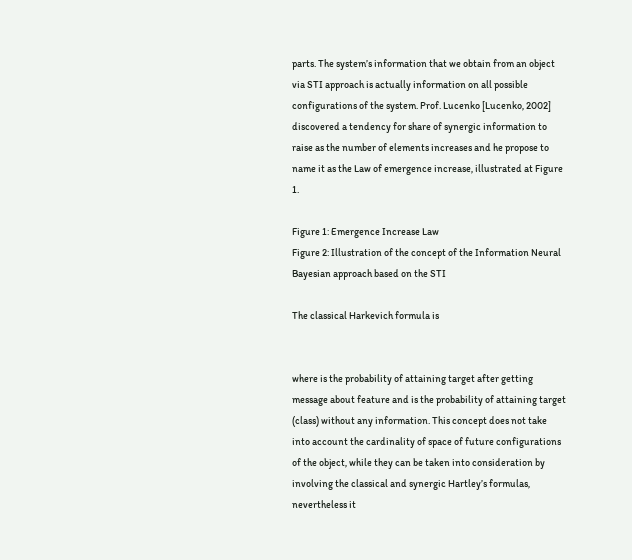parts. The system’s information that we obtain from an object via STI approach is actually information on all possible configurations of the system. Prof. Lucenko [Lucenko, 2002] discovered a tendency for share of synergic information to raise as the number of elements increases and he propose to name it as the Law of emergence increase, illustrated at Figure 1.

Figure 1: Emergence Increase Law
Figure 2: Illustration of the concept of the Information Neural Bayesian approach based on the STI

The classical Harkevich formula is


where is the probability of attaining target after getting message about feature and is the probability of attaining target (class) without any information. This concept does not take into account the cardinality of space of future configurations of the object, while they can be taken into consideration by involving the classical and synergic Hartley’s formulas, nevertheless it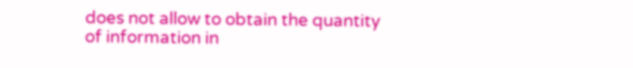does not allow to obtain the quantity of information in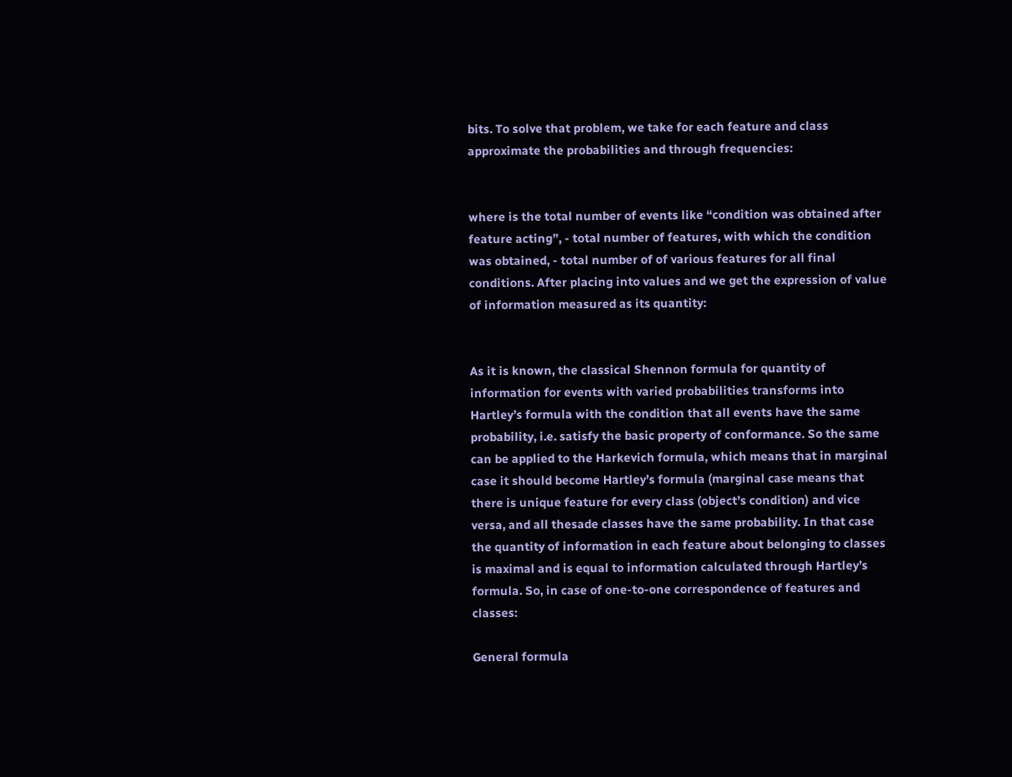bits. To solve that problem, we take for each feature and class approximate the probabilities and through frequencies:


where is the total number of events like “condition was obtained after feature acting”, - total number of features, with which the condition was obtained, - total number of of various features for all final conditions. After placing into values and we get the expression of value of information measured as its quantity:


As it is known, the classical Shennon formula for quantity of information for events with varied probabilities transforms into Hartley’s formula with the condition that all events have the same probability, i.e. satisfy the basic property of conformance. So the same can be applied to the Harkevich formula, which means that in marginal case it should become Hartley’s formula (marginal case means that there is unique feature for every class (object’s condition) and vice versa, and all thesade classes have the same probability. In that case the quantity of information in each feature about belonging to classes is maximal and is equal to information calculated through Hartley’s formula. So, in case of one-to-one correspondence of features and classes:

General formula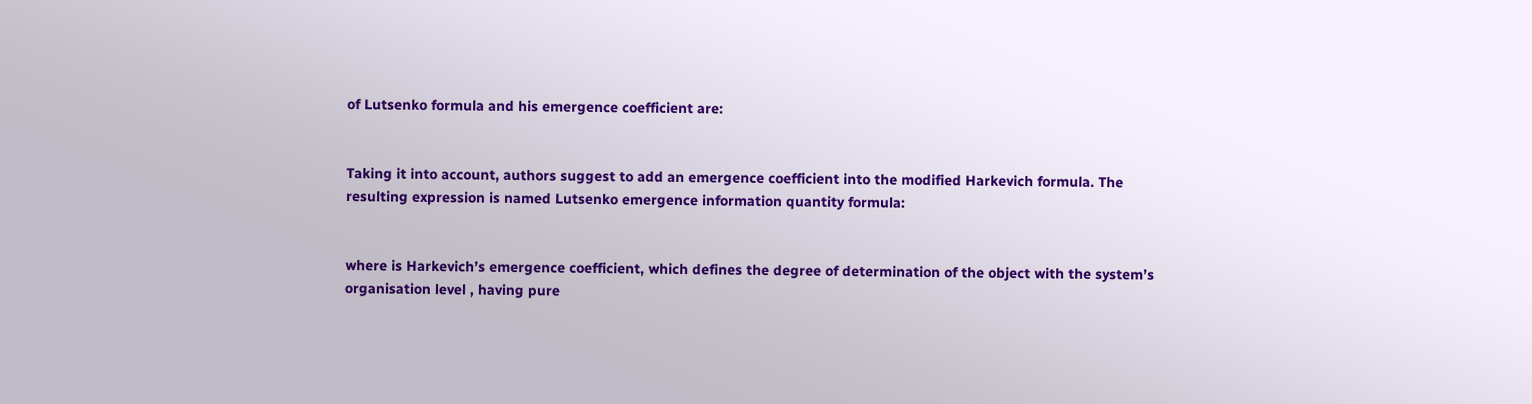of Lutsenko formula and his emergence coefficient are:


Taking it into account, authors suggest to add an emergence coefficient into the modified Harkevich formula. The resulting expression is named Lutsenko emergence information quantity formula:


where is Harkevich’s emergence coefficient, which defines the degree of determination of the object with the system’s organisation level , having pure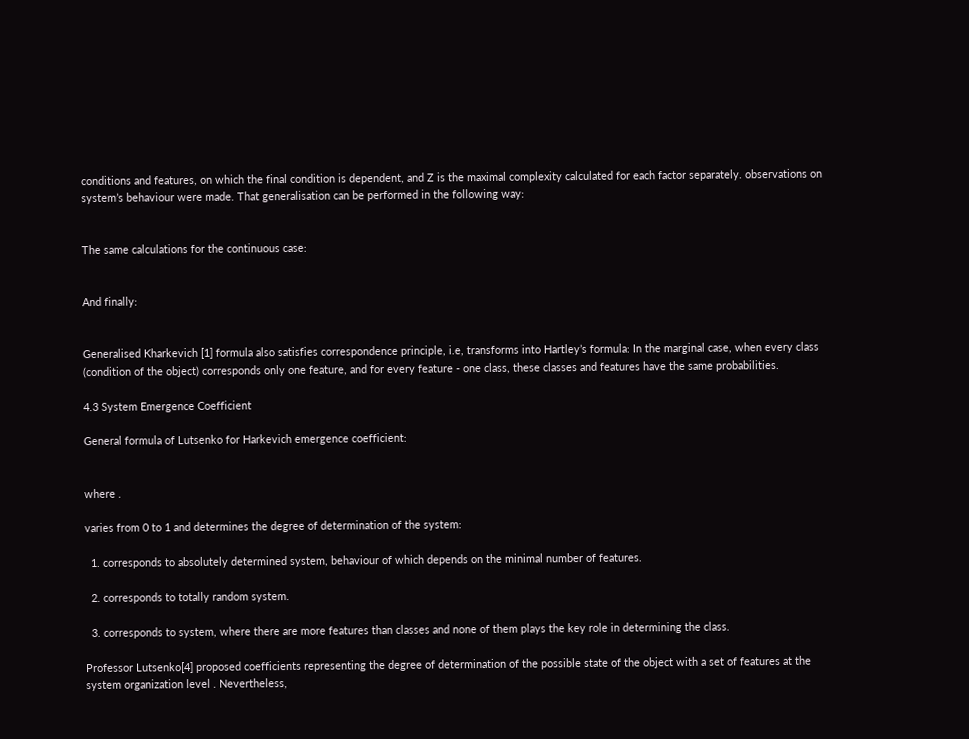conditions and features, on which the final condition is dependent, and Z is the maximal complexity calculated for each factor separately. observations on system’s behaviour were made. That generalisation can be performed in the following way:


The same calculations for the continuous case:


And finally:


Generalised Kharkevich [1] formula also satisfies correspondence principle, i.e, transforms into Hartley’s formula: In the marginal case, when every class (condition of the object) corresponds only one feature, and for every feature - one class, these classes and features have the same probabilities.

4.3 System Emergence Coefficient

General formula of Lutsenko for Harkevich emergence coefficient:


where .

varies from 0 to 1 and determines the degree of determination of the system:

  1. corresponds to absolutely determined system, behaviour of which depends on the minimal number of features.

  2. corresponds to totally random system.

  3. corresponds to system, where there are more features than classes and none of them plays the key role in determining the class.

Professor Lutsenko[4] proposed coefficients representing the degree of determination of the possible state of the object with a set of features at the system organization level . Nevertheless,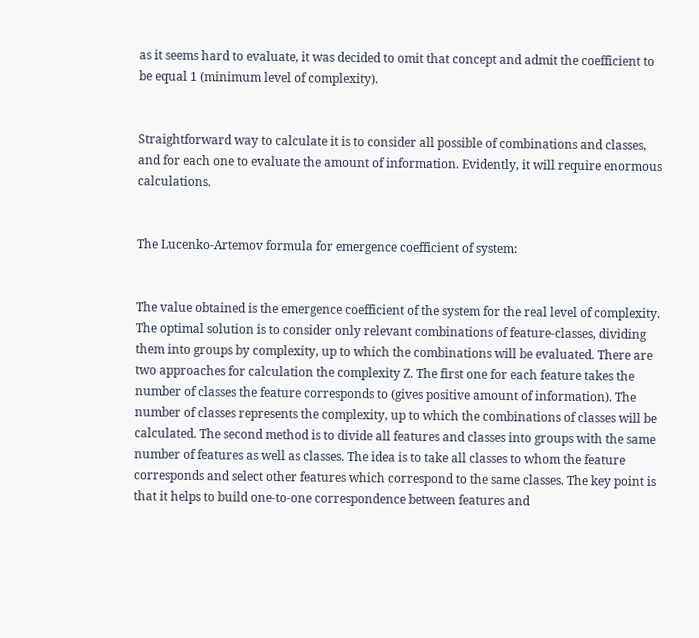as it seems hard to evaluate, it was decided to omit that concept and admit the coefficient to be equal 1 (minimum level of complexity).


Straightforward way to calculate it is to consider all possible of combinations and classes, and for each one to evaluate the amount of information. Evidently, it will require enormous calculations.


The Lucenko-Artemov formula for emergence coefficient of system:


The value obtained is the emergence coefficient of the system for the real level of complexity. The optimal solution is to consider only relevant combinations of feature-classes, dividing them into groups by complexity, up to which the combinations will be evaluated. There are two approaches for calculation the complexity Z. The first one for each feature takes the number of classes the feature corresponds to (gives positive amount of information). The number of classes represents the complexity, up to which the combinations of classes will be calculated. The second method is to divide all features and classes into groups with the same number of features as well as classes. The idea is to take all classes to whom the feature corresponds and select other features which correspond to the same classes. The key point is that it helps to build one-to-one correspondence between features and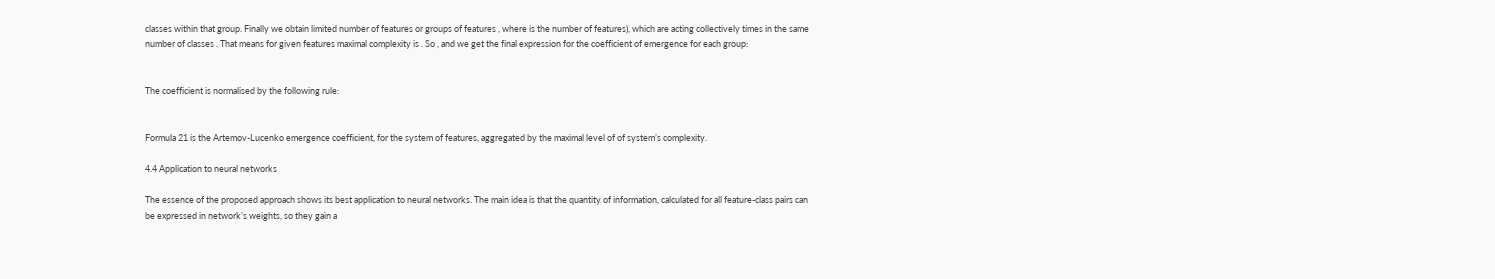classes within that group. Finally we obtain limited number of features or groups of features , where is the number of features), which are acting collectively times in the same number of classes . That means for given features maximal complexity is . So , and we get the final expression for the coefficient of emergence for each group:


The coefficient is normalised by the following rule:


Formula 21 is the Artemov-Lucenko emergence coefficient, for the system of features, aggregated by the maximal level of of system’s complexity.

4.4 Application to neural networks

The essence of the proposed approach shows its best application to neural networks. The main idea is that the quantity of information, calculated for all feature-class pairs can be expressed in network’s weights, so they gain a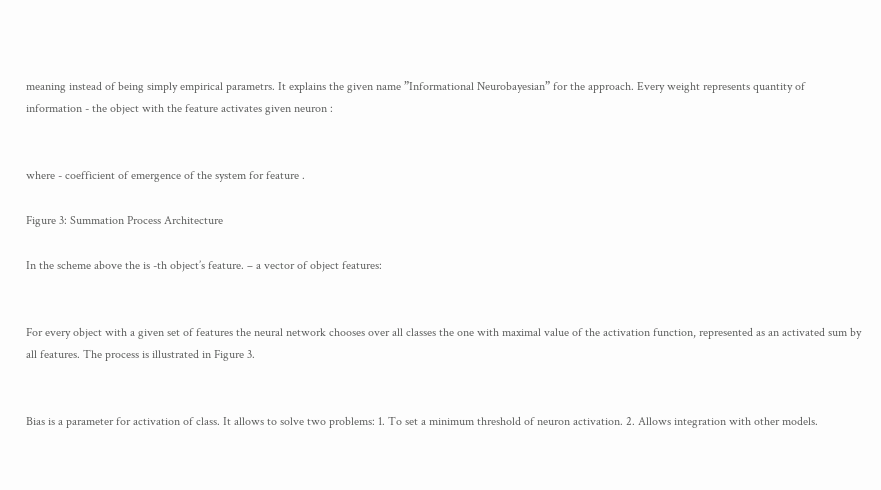meaning instead of being simply empirical parametrs. It explains the given name ”Informational Neurobayesian” for the approach. Every weight represents quantity of information - the object with the feature activates given neuron :


where - coefficient of emergence of the system for feature .

Figure 3: Summation Process Architecture

In the scheme above the is -th object’s feature. – a vector of object features:


For every object with a given set of features the neural network chooses over all classes the one with maximal value of the activation function, represented as an activated sum by all features. The process is illustrated in Figure 3.


Bias is a parameter for activation of class. It allows to solve two problems: 1. To set a minimum threshold of neuron activation. 2. Allows integration with other models.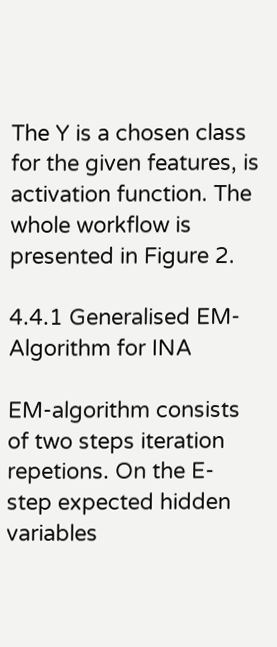The Y is a chosen class for the given features, is activation function. The whole workflow is presented in Figure 2.

4.4.1 Generalised EM-Algorithm for INA

EM-algorithm consists of two steps iteration repetions. On the E-step expected hidden variables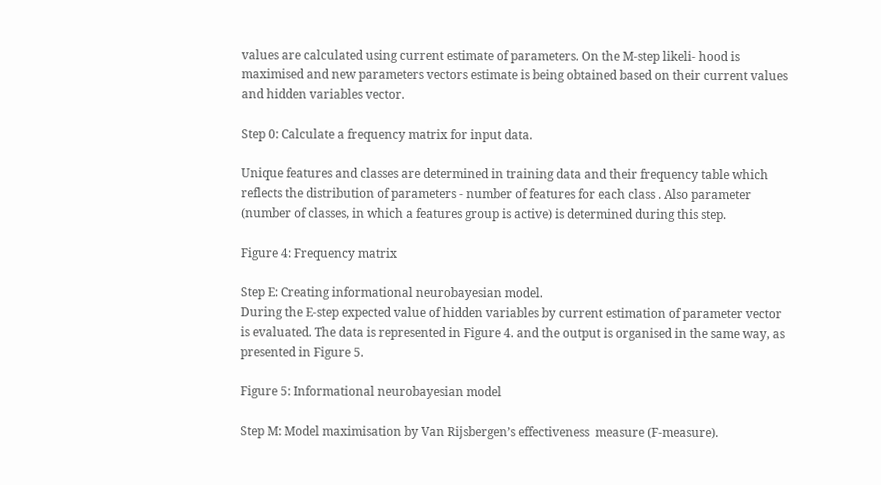values are calculated using current estimate of parameters. On the M-step likeli- hood is maximised and new parameters vectors estimate is being obtained based on their current values and hidden variables vector.

Step 0: Calculate a frequency matrix for input data.

Unique features and classes are determined in training data and their frequency table which reflects the distribution of parameters - number of features for each class . Also parameter (number of classes, in which a features group is active) is determined during this step.

Figure 4: Frequency matrix

Step E: Creating informational neurobayesian model.
During the E-step expected value of hidden variables by current estimation of parameter vector is evaluated. The data is represented in Figure 4. and the output is organised in the same way, as presented in Figure 5.

Figure 5: Informational neurobayesian model

Step M: Model maximisation by Van Rijsbergen’s effectiveness  measure (F-measure).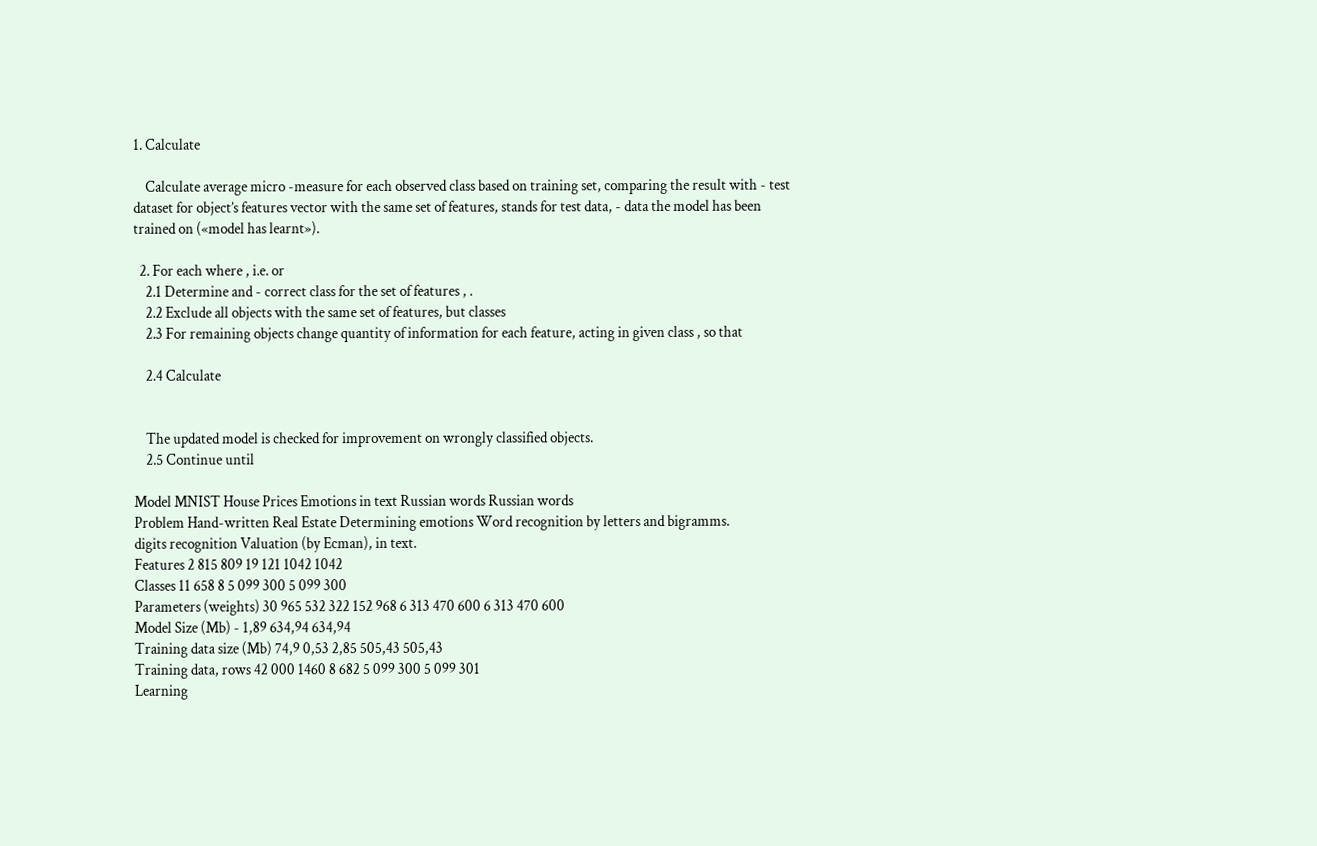1. Calculate

    Calculate average micro -measure for each observed class based on training set, comparing the result with - test dataset for object’s features vector with the same set of features, stands for test data, - data the model has been trained on («model has learnt»).

  2. For each where , i.e. or
    2.1 Determine and - correct class for the set of features , .
    2.2 Exclude all objects with the same set of features, but classes
    2.3 For remaining objects change quantity of information for each feature, acting in given class , so that

    2.4 Calculate


    The updated model is checked for improvement on wrongly classified objects.
    2.5 Continue until

Model MNIST House Prices Emotions in text Russian words Russian words
Problem Hand-written Real Estate Determining emotions Word recognition by letters and bigramms.
digits recognition Valuation (by Ecman), in text.
Features 2 815 809 19 121 1042 1042
Classes 11 658 8 5 099 300 5 099 300
Parameters (weights) 30 965 532 322 152 968 6 313 470 600 6 313 470 600
Model Size (Mb) - 1,89 634,94 634,94
Training data size (Mb) 74,9 0,53 2,85 505,43 505,43
Training data, rows 42 000 1460 8 682 5 099 300 5 099 301
Learning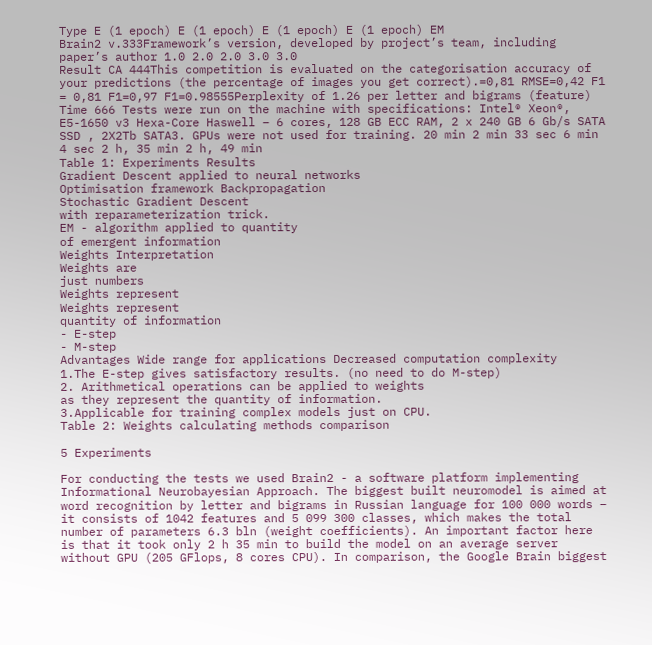Type E (1 epoch) E (1 epoch) E (1 epoch) E (1 epoch) EM
Brain2 v.333Framework’s version, developed by project’s team, including paper’s author 1.0 2.0 2.0 3.0 3.0
Result CA 444This competition is evaluated on the categorisation accuracy of your predictions (the percentage of images you get correct).=0,81 RMSE=0,42 F1 = 0,81 F1=0,97 F1=0.98555Perplexity of 1.26 per letter and bigrams (feature)
Time 666 Tests were run on the machine with specifications: Intel® Xeon®, E5-1650 v3 Hexa-Core Haswell – 6 cores, 128 GB ECC RAM, 2 x 240 GB 6 Gb/s SATA SSD , 2X2Tb SATA3. GPUs were not used for training. 20 min 2 min 33 sec 6 min 4 sec 2 h, 35 min 2 h, 49 min
Table 1: Experiments Results
Gradient Descent applied to neural networks
Optimisation framework Backpropagation
Stochastic Gradient Descent
with reparameterization trick.
EM - algorithm applied to quantity
of emergent information
Weights Interpretation
Weights are
just numbers
Weights represent
Weights represent
quantity of information
- E-step
- M-step
Advantages Wide range for applications Decreased computation complexity
1.The E-step gives satisfactory results. (no need to do M-step)
2. Arithmetical operations can be applied to weights
as they represent the quantity of information.
3.Applicable for training complex models just on CPU.
Table 2: Weights calculating methods comparison

5 Experiments

For conducting the tests we used Brain2 - a software platform implementing Informational Neurobayesian Approach. The biggest built neuromodel is aimed at word recognition by letter and bigrams in Russian language for 100 000 words – it consists of 1042 features and 5 099 300 classes, which makes the total number of parameters 6.3 bln (weight coefficients). An important factor here is that it took only 2 h 35 min to build the model on an average server without GPU (205 GFlops, 8 cores CPU). In comparison, the Google Brain biggest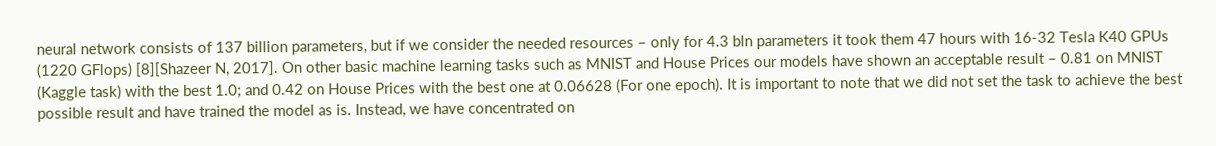neural network consists of 137 billion parameters, but if we consider the needed resources – only for 4.3 bln parameters it took them 47 hours with 16-32 Tesla K40 GPUs (1220 GFlops) [8][Shazeer N, 2017]. On other basic machine learning tasks such as MNIST and House Prices our models have shown an acceptable result – 0.81 on MNIST (Kaggle task) with the best 1.0; and 0.42 on House Prices with the best one at 0.06628 (For one epoch). It is important to note that we did not set the task to achieve the best possible result and have trained the model as is. Instead, we have concentrated on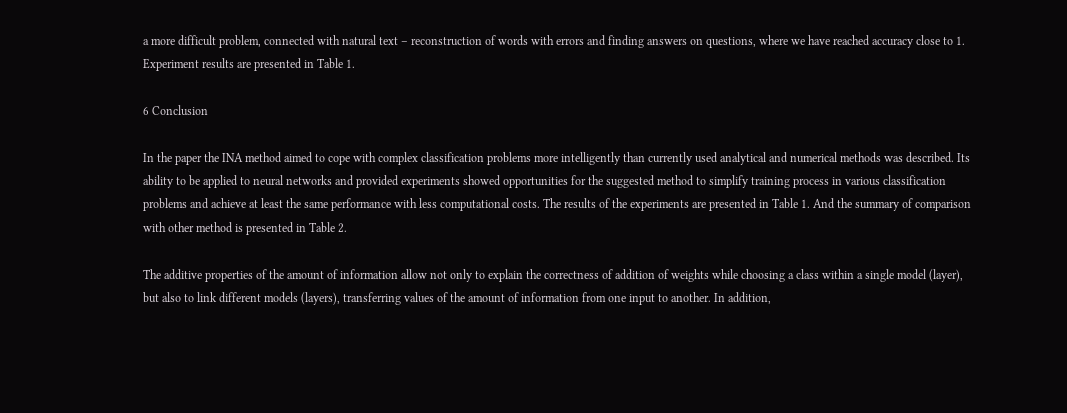a more difficult problem, connected with natural text – reconstruction of words with errors and finding answers on questions, where we have reached accuracy close to 1. Experiment results are presented in Table 1.

6 Conclusion

In the paper the INA method aimed to cope with complex classification problems more intelligently than currently used analytical and numerical methods was described. Its ability to be applied to neural networks and provided experiments showed opportunities for the suggested method to simplify training process in various classification problems and achieve at least the same performance with less computational costs. The results of the experiments are presented in Table 1. And the summary of comparison with other method is presented in Table 2.

The additive properties of the amount of information allow not only to explain the correctness of addition of weights while choosing a class within a single model (layer), but also to link different models (layers), transferring values of the amount of information from one input to another. In addition,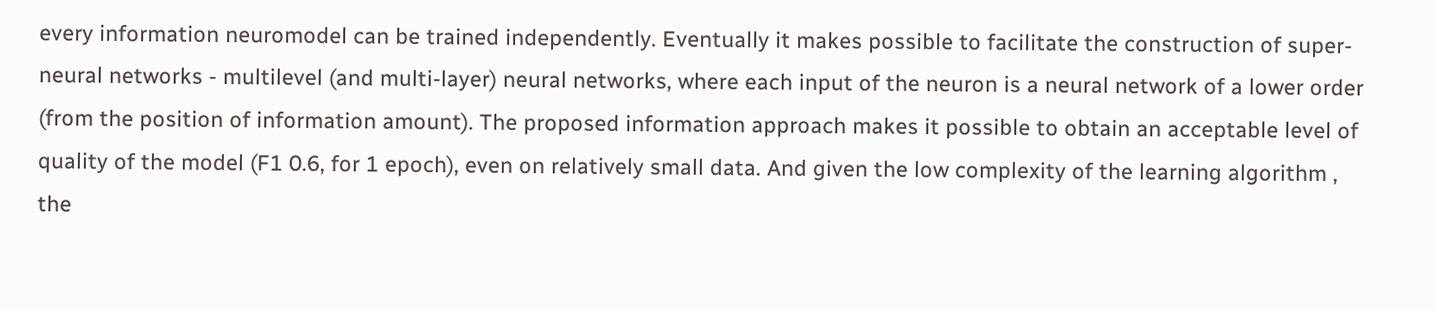every information neuromodel can be trained independently. Eventually it makes possible to facilitate the construction of super-neural networks - multilevel (and multi-layer) neural networks, where each input of the neuron is a neural network of a lower order (from the position of information amount). The proposed information approach makes it possible to obtain an acceptable level of quality of the model (F1 0.6, for 1 epoch), even on relatively small data. And given the low complexity of the learning algorithm , the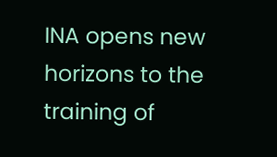INA opens new horizons to the training of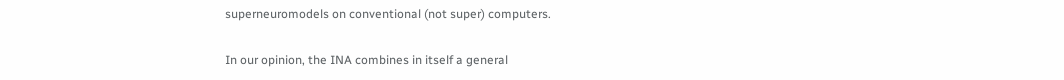superneuromodels on conventional (not super) computers.

In our opinion, the INA combines in itself a general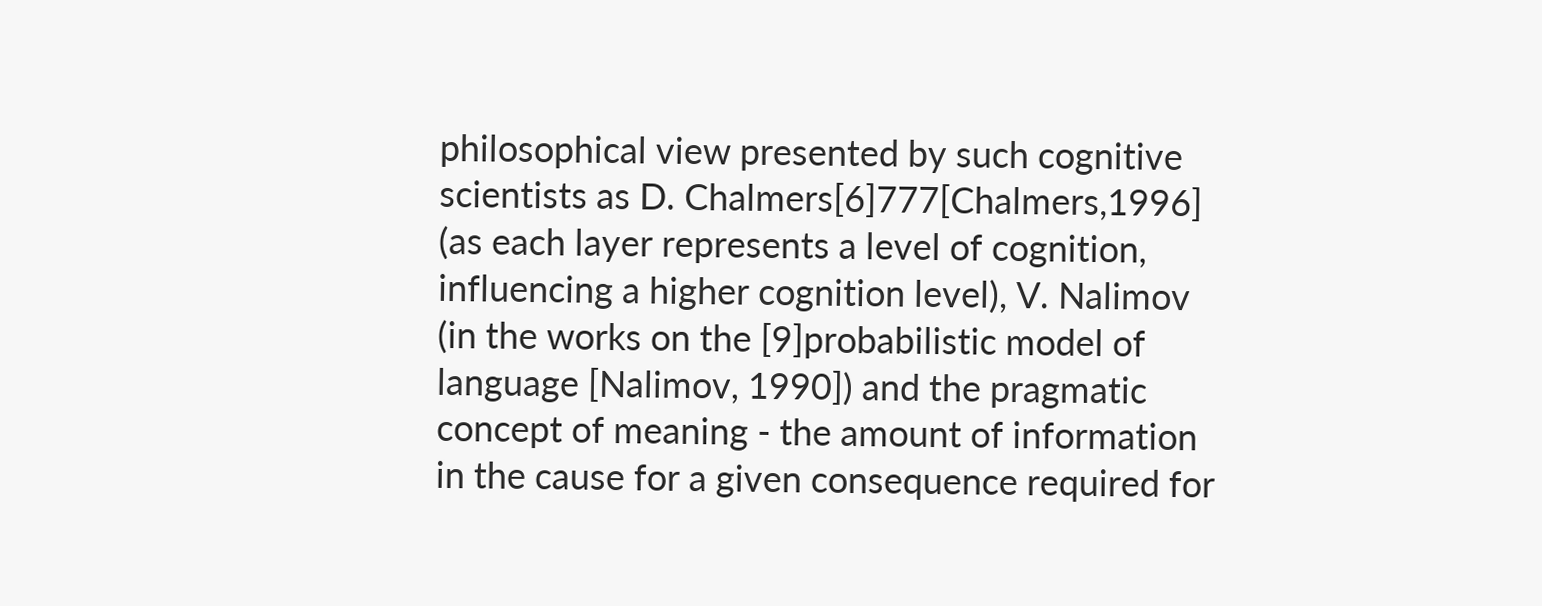philosophical view presented by such cognitive scientists as D. Chalmers[6]777[Chalmers,1996] (as each layer represents a level of cognition, influencing a higher cognition level), V. Nalimov (in the works on the [9]probabilistic model of language [Nalimov, 1990]) and the pragmatic concept of meaning - the amount of information in the cause for a given consequence required for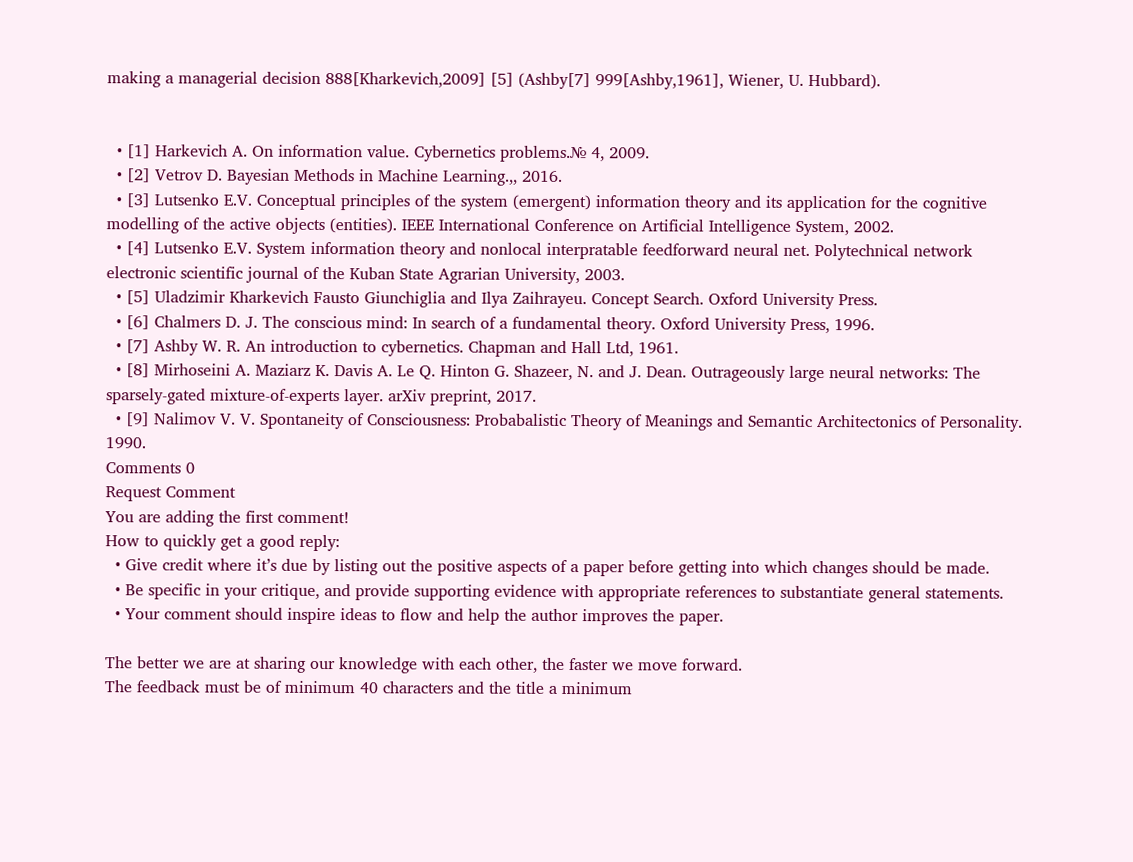making a managerial decision 888[Kharkevich,2009] [5] (Ashby[7] 999[Ashby,1961], Wiener, U. Hubbard).


  • [1] Harkevich A. On information value. Cybernetics problems.№ 4, 2009.
  • [2] Vetrov D. Bayesian Methods in Machine Learning.,, 2016.
  • [3] Lutsenko E.V. Conceptual principles of the system (emergent) information theory and its application for the cognitive modelling of the active objects (entities). IEEE International Conference on Artificial Intelligence System, 2002.
  • [4] Lutsenko E.V. System information theory and nonlocal interpratable feedforward neural net. Polytechnical network electronic scientific journal of the Kuban State Agrarian University, 2003.
  • [5] Uladzimir Kharkevich Fausto Giunchiglia and Ilya Zaihrayeu. Concept Search. Oxford University Press.
  • [6] Chalmers D. J. The conscious mind: In search of a fundamental theory. Oxford University Press, 1996.
  • [7] Ashby W. R. An introduction to cybernetics. Chapman and Hall Ltd, 1961.
  • [8] Mirhoseini A. Maziarz K. Davis A. Le Q. Hinton G. Shazeer, N. and J. Dean. Outrageously large neural networks: The sparsely-gated mixture-of-experts layer. arXiv preprint, 2017.
  • [9] Nalimov V. V. Spontaneity of Consciousness: Probabalistic Theory of Meanings and Semantic Architectonics of Personality. 1990.
Comments 0
Request Comment
You are adding the first comment!
How to quickly get a good reply:
  • Give credit where it’s due by listing out the positive aspects of a paper before getting into which changes should be made.
  • Be specific in your critique, and provide supporting evidence with appropriate references to substantiate general statements.
  • Your comment should inspire ideas to flow and help the author improves the paper.

The better we are at sharing our knowledge with each other, the faster we move forward.
The feedback must be of minimum 40 characters and the title a minimum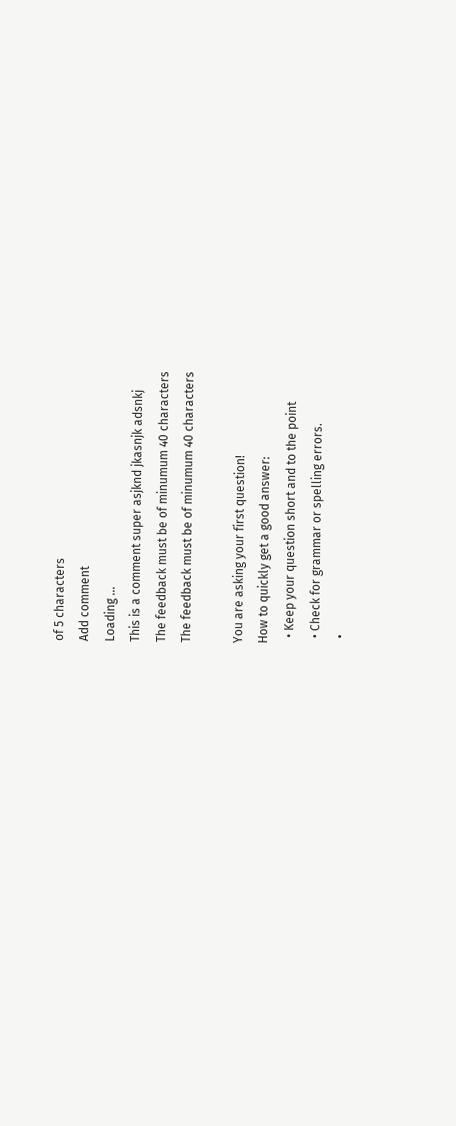of 5 characters
Add comment
Loading ...
This is a comment super asjknd jkasnjk adsnkj
The feedback must be of minumum 40 characters
The feedback must be of minumum 40 characters

You are asking your first question!
How to quickly get a good answer:
  • Keep your question short and to the point
  • Check for grammar or spelling errors.
  •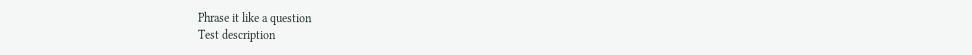Phrase it like a question
Test description